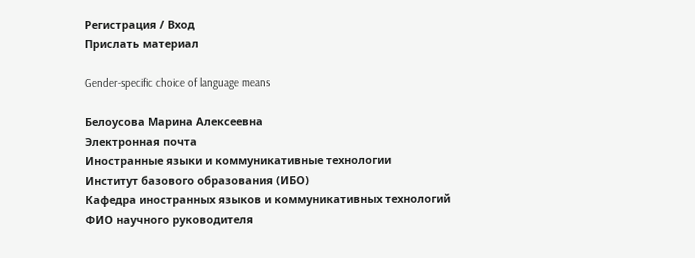Регистрация / Вход
Прислать материал

Gender-specific choice of language means

Белоусова Марина Алексеевна
Электронная почта
Иностранные языки и коммуникативные технологии
Институт базового образования (ИБО)
Кафедра иностранных языков и коммуникативных технологий
ФИО научного руководителя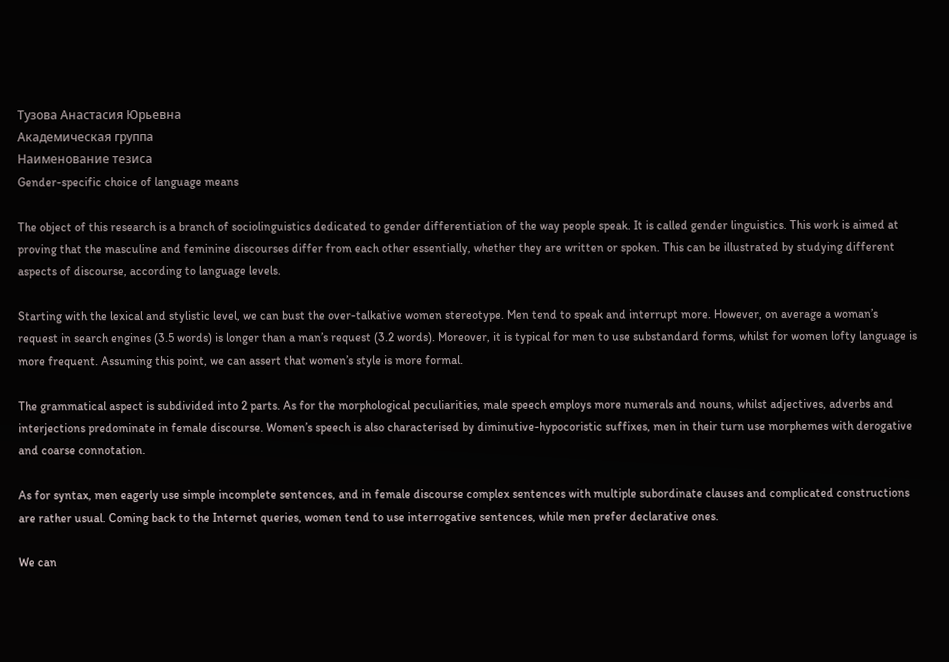Тузова Анастасия Юрьевна
Академическая группа
Наименование тезиса
Gender-specific choice of language means

The object of this research is a branch of sociolinguistics dedicated to gender differentiation of the way people speak. It is called gender linguistics. This work is aimed at proving that the masculine and feminine discourses differ from each other essentially, whether they are written or spoken. This can be illustrated by studying different aspects of discourse, according to language levels.

Starting with the lexical and stylistic level, we can bust the over-talkative women stereotype. Men tend to speak and interrupt more. However, on average a woman’s request in search engines (3.5 words) is longer than a man’s request (3.2 words). Moreover, it is typical for men to use substandard forms, whilst for women lofty language is more frequent. Assuming this point, we can assert that women’s style is more formal.

The grammatical aspect is subdivided into 2 parts. As for the morphological peculiarities, male speech employs more numerals and nouns, whilst adjectives, adverbs and interjections predominate in female discourse. Women’s speech is also characterised by diminutive-hypocoristic suffixes, men in their turn use morphemes with derogative and coarse connotation.

As for syntax, men eagerly use simple incomplete sentences, and in female discourse complex sentences with multiple subordinate clauses and complicated constructions are rather usual. Coming back to the Internet queries, women tend to use interrogative sentences, while men prefer declarative ones.

We can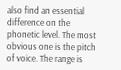also find an essential difference on the phonetic level. The most obvious one is the pitch of voice. The range is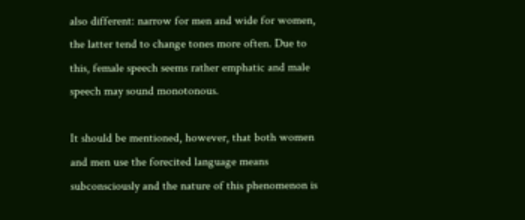also different: narrow for men and wide for women, the latter tend to change tones more often. Due to this, female speech seems rather emphatic and male speech may sound monotonous.

It should be mentioned, however, that both women and men use the forecited language means subconsciously and the nature of this phenomenon is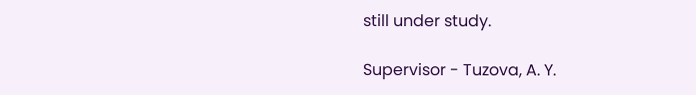still under study.

Supervisor - Tuzova, A. Y.